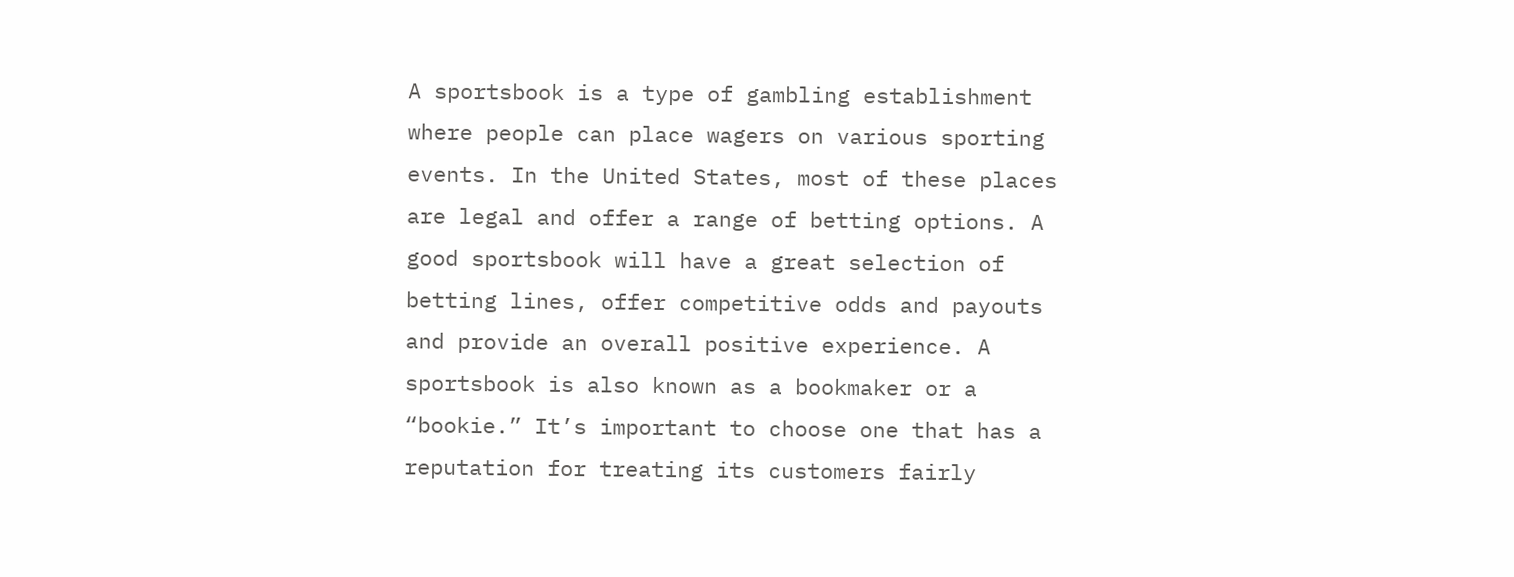A sportsbook is a type of gambling establishment where people can place wagers on various sporting events. In the United States, most of these places are legal and offer a range of betting options. A good sportsbook will have a great selection of betting lines, offer competitive odds and payouts and provide an overall positive experience. A sportsbook is also known as a bookmaker or a “bookie.” It’s important to choose one that has a reputation for treating its customers fairly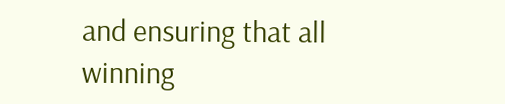and ensuring that all winning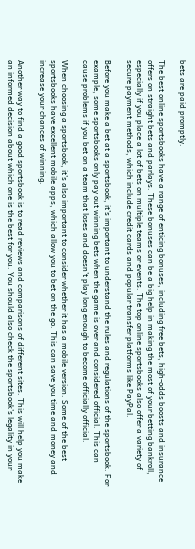bets are paid promptly.

The best online sportsbooks have a range of enticing bonuses, including free bets, high-odds boosts and insurance offers on straight bets and parlays. These bonuses can be a big help in making the most of your betting bankroll, especially if you place a lot of bets on multiple teams or events. The top online sportsbooks also offer a variety of secure payment methods, which include credit cards and popular transfer platforms like PayPal.

Before you make a bet at a sportsbook, it’s important to understand the rules and regulations of the sportsbook. For example, some sportsbooks only pay out winning bets when the game is over and considered official. This can cause problems if you bet on a team that loses and doesn’t play long enough to become officially official.

When choosing a sportsbook, it’s also important to consider whether it has a mobile version. Some of the best sportsbooks have excellent mobile apps, which allow you to bet on the go. This can save you time and money and increase your chances of winning.

Another way to find a good sportsbook is to read reviews and comparisons of different sites. This will help you make an informed decision about which one is the best for you. You should also check the sportsbook’s legality in your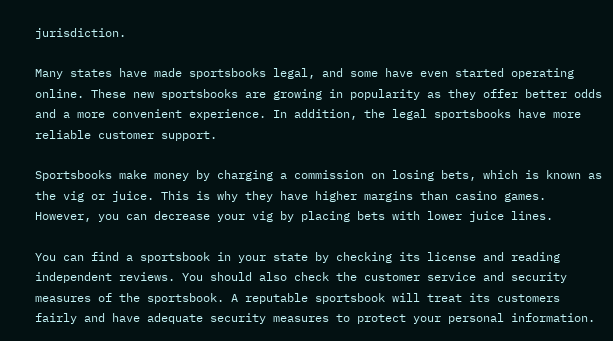jurisdiction.

Many states have made sportsbooks legal, and some have even started operating online. These new sportsbooks are growing in popularity as they offer better odds and a more convenient experience. In addition, the legal sportsbooks have more reliable customer support.

Sportsbooks make money by charging a commission on losing bets, which is known as the vig or juice. This is why they have higher margins than casino games. However, you can decrease your vig by placing bets with lower juice lines.

You can find a sportsbook in your state by checking its license and reading independent reviews. You should also check the customer service and security measures of the sportsbook. A reputable sportsbook will treat its customers fairly and have adequate security measures to protect your personal information.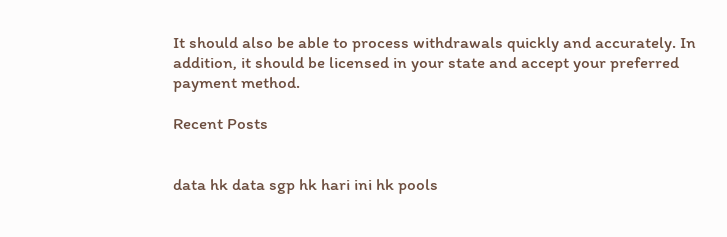It should also be able to process withdrawals quickly and accurately. In addition, it should be licensed in your state and accept your preferred payment method.

Recent Posts


data hk data sgp hk hari ini hk pools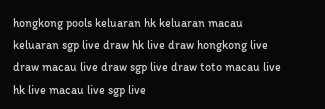hongkong pools keluaran hk keluaran macau keluaran sgp live draw hk live draw hongkong live draw macau live draw sgp live draw toto macau live hk live macau live sgp live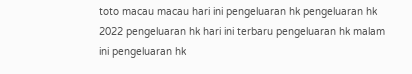toto macau macau hari ini pengeluaran hk pengeluaran hk 2022 pengeluaran hk hari ini terbaru pengeluaran hk malam ini pengeluaran hk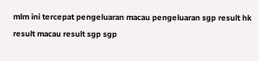mlm ini tercepat pengeluaran macau pengeluaran sgp result hk result macau result sgp sgp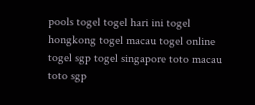pools togel togel hari ini togel hongkong togel macau togel online togel sgp togel singapore toto macau toto sgp